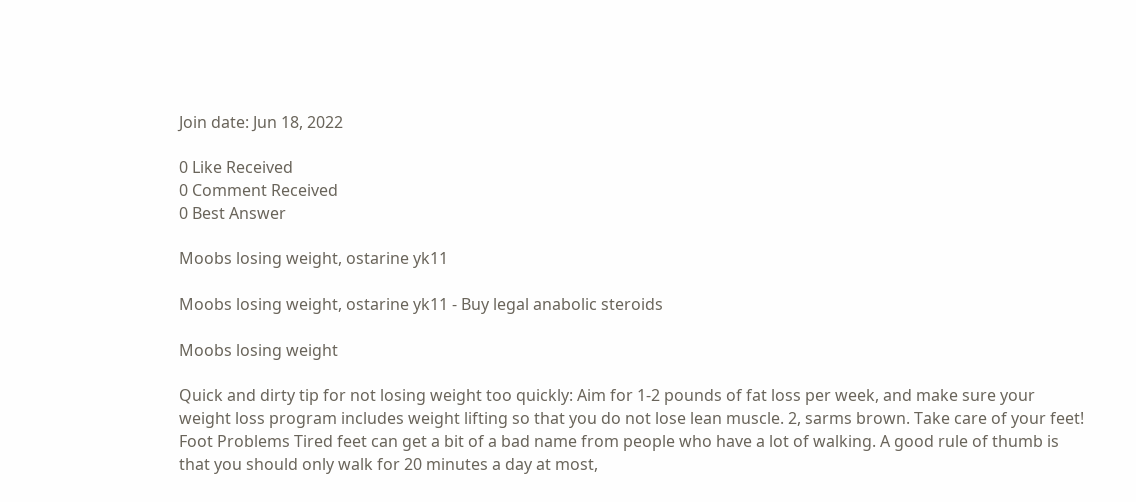Join date: Jun 18, 2022

0 Like Received
0 Comment Received
0 Best Answer

Moobs losing weight, ostarine yk11

Moobs losing weight, ostarine yk11 - Buy legal anabolic steroids

Moobs losing weight

Quick and dirty tip for not losing weight too quickly: Aim for 1-2 pounds of fat loss per week, and make sure your weight loss program includes weight lifting so that you do not lose lean muscle. 2, sarms brown. Take care of your feet! Foot Problems Tired feet can get a bit of a bad name from people who have a lot of walking. A good rule of thumb is that you should only walk for 20 minutes a day at most,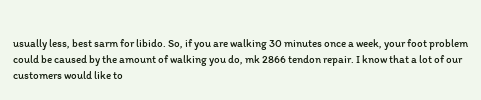usually less, best sarm for libido. So, if you are walking 30 minutes once a week, your foot problem could be caused by the amount of walking you do, mk 2866 tendon repair. I know that a lot of our customers would like to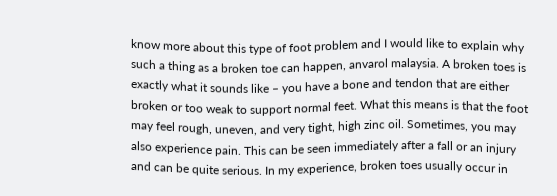know more about this type of foot problem and I would like to explain why such a thing as a broken toe can happen, anvarol malaysia. A broken toes is exactly what it sounds like – you have a bone and tendon that are either broken or too weak to support normal feet. What this means is that the foot may feel rough, uneven, and very tight, high zinc oil. Sometimes, you may also experience pain. This can be seen immediately after a fall or an injury and can be quite serious. In my experience, broken toes usually occur in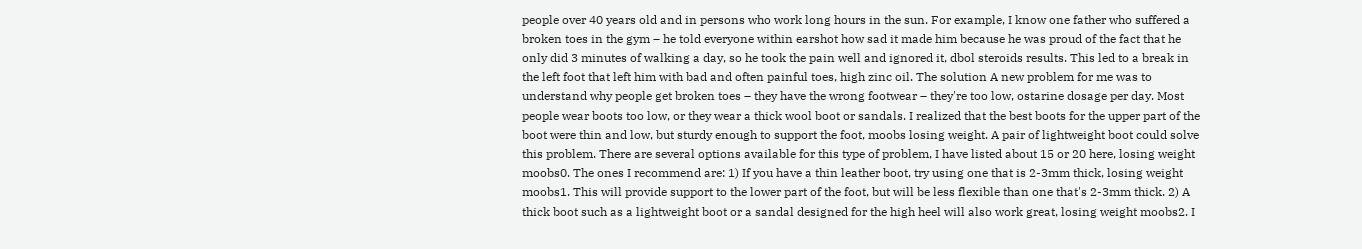people over 40 years old and in persons who work long hours in the sun. For example, I know one father who suffered a broken toes in the gym – he told everyone within earshot how sad it made him because he was proud of the fact that he only did 3 minutes of walking a day, so he took the pain well and ignored it, dbol steroids results. This led to a break in the left foot that left him with bad and often painful toes, high zinc oil. The solution A new problem for me was to understand why people get broken toes – they have the wrong footwear – they're too low, ostarine dosage per day. Most people wear boots too low, or they wear a thick wool boot or sandals. I realized that the best boots for the upper part of the boot were thin and low, but sturdy enough to support the foot, moobs losing weight. A pair of lightweight boot could solve this problem. There are several options available for this type of problem, I have listed about 15 or 20 here, losing weight moobs0. The ones I recommend are: 1) If you have a thin leather boot, try using one that is 2-3mm thick, losing weight moobs1. This will provide support to the lower part of the foot, but will be less flexible than one that's 2-3mm thick. 2) A thick boot such as a lightweight boot or a sandal designed for the high heel will also work great, losing weight moobs2. I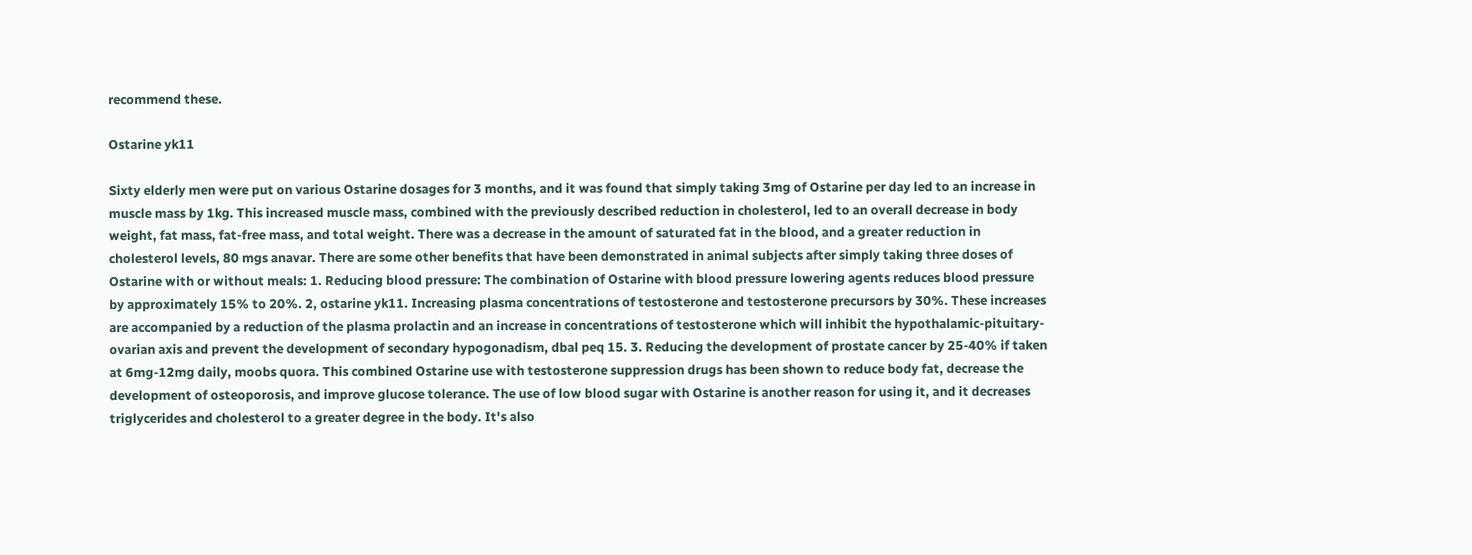recommend these.

Ostarine yk11

Sixty elderly men were put on various Ostarine dosages for 3 months, and it was found that simply taking 3mg of Ostarine per day led to an increase in muscle mass by 1kg. This increased muscle mass, combined with the previously described reduction in cholesterol, led to an overall decrease in body weight, fat mass, fat-free mass, and total weight. There was a decrease in the amount of saturated fat in the blood, and a greater reduction in cholesterol levels, 80 mgs anavar. There are some other benefits that have been demonstrated in animal subjects after simply taking three doses of Ostarine with or without meals: 1. Reducing blood pressure: The combination of Ostarine with blood pressure lowering agents reduces blood pressure by approximately 15% to 20%. 2, ostarine yk11. Increasing plasma concentrations of testosterone and testosterone precursors by 30%. These increases are accompanied by a reduction of the plasma prolactin and an increase in concentrations of testosterone which will inhibit the hypothalamic-pituitary-ovarian axis and prevent the development of secondary hypogonadism, dbal peq 15. 3. Reducing the development of prostate cancer by 25-40% if taken at 6mg-12mg daily, moobs quora. This combined Ostarine use with testosterone suppression drugs has been shown to reduce body fat, decrease the development of osteoporosis, and improve glucose tolerance. The use of low blood sugar with Ostarine is another reason for using it, and it decreases triglycerides and cholesterol to a greater degree in the body. It's also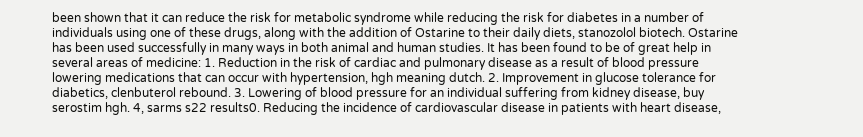been shown that it can reduce the risk for metabolic syndrome while reducing the risk for diabetes in a number of individuals using one of these drugs, along with the addition of Ostarine to their daily diets, stanozolol biotech. Ostarine has been used successfully in many ways in both animal and human studies. It has been found to be of great help in several areas of medicine: 1. Reduction in the risk of cardiac and pulmonary disease as a result of blood pressure lowering medications that can occur with hypertension, hgh meaning dutch. 2. Improvement in glucose tolerance for diabetics, clenbuterol rebound. 3. Lowering of blood pressure for an individual suffering from kidney disease, buy serostim hgh. 4, sarms s22 results0. Reducing the incidence of cardiovascular disease in patients with heart disease,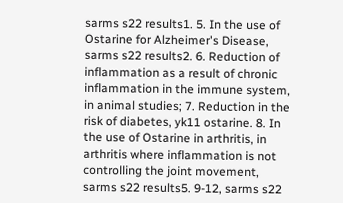sarms s22 results1. 5. In the use of Ostarine for Alzheimer's Disease, sarms s22 results2. 6. Reduction of inflammation as a result of chronic inflammation in the immune system, in animal studies; 7. Reduction in the risk of diabetes, yk11 ostarine. 8. In the use of Ostarine in arthritis, in arthritis where inflammation is not controlling the joint movement, sarms s22 results5. 9-12, sarms s22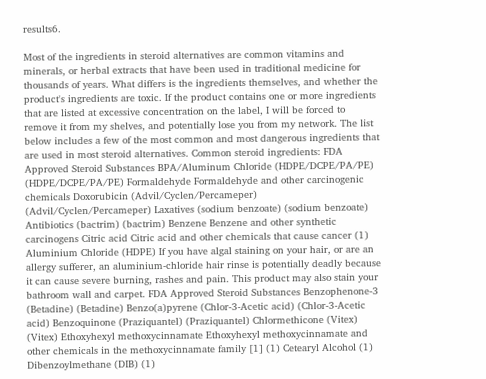results6.

Most of the ingredients in steroid alternatives are common vitamins and minerals, or herbal extracts that have been used in traditional medicine for thousands of years. What differs is the ingredients themselves, and whether the product's ingredients are toxic. If the product contains one or more ingredients that are listed at excessive concentration on the label, I will be forced to remove it from my shelves, and potentially lose you from my network. The list below includes a few of the most common and most dangerous ingredients that are used in most steroid alternatives. Common steroid ingredients: FDA Approved Steroid Substances BPA/Aluminum Chloride (HDPE/DCPE/PA/PE) (HDPE/DCPE/PA/PE) Formaldehyde Formaldehyde and other carcinogenic chemicals Doxorubicin (Advil/Cyclen/Percameper) (Advil/Cyclen/Percameper) Laxatives (sodium benzoate) (sodium benzoate) Antibiotics (bactrim) (bactrim) Benzene Benzene and other synthetic carcinogens Citric acid Citric acid and other chemicals that cause cancer (1) Aluminium Chloride (HDPE) If you have algal staining on your hair, or are an allergy sufferer, an aluminium-chloride hair rinse is potentially deadly because it can cause severe burning, rashes and pain. This product may also stain your bathroom wall and carpet. FDA Approved Steroid Substances Benzophenone-3 (Betadine) (Betadine) Benzo(a)pyrene (Chlor-3-Acetic acid) (Chlor-3-Acetic acid) Benzoquinone (Praziquantel) (Praziquantel) Chlormethicone (Vitex) (Vitex) Ethoxyhexyl methoxycinnamate Ethoxyhexyl methoxycinnamate and other chemicals in the methoxycinnamate family [1] (1) Cetearyl Alcohol (1) Dibenzoylmethane (DIB) (1)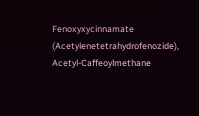Fenoxyxycinnamate (Acetylenetetrahydrofenozide), Acetyl-Caffeoylmethane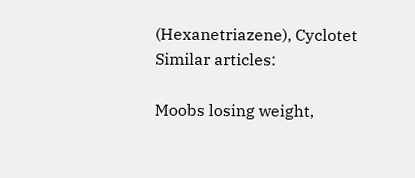(Hexanetriazene), Cyclotet Similar articles:

Moobs losing weight,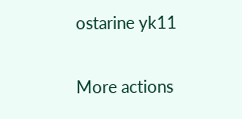ostarine yk11

More actions